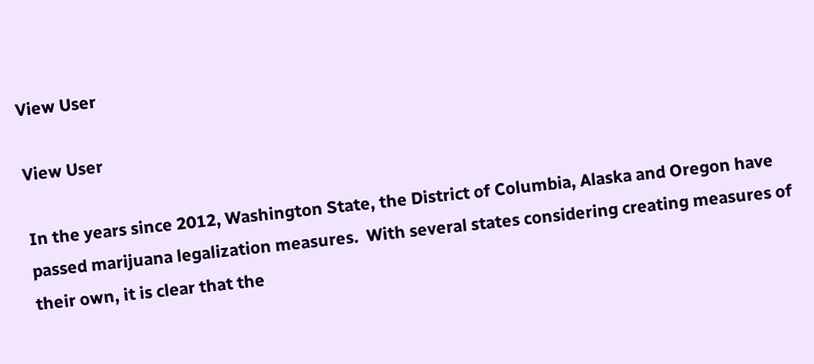View User

View User

In the years since 2012, Washington State, the District of Columbia, Alaska and Oregon have passed marijuana legalization measures.  With several states considering creating measures of their own, it is clear that the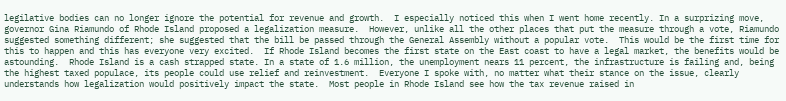legilative bodies can no longer ignore the potential for revenue and growth.  I especially noticed this when I went home recently. In a surprizing move, governor Gina Riamundo of Rhode Island proposed a legalization measure.  However, unlike all the other places that put the measure through a vote, Riamundo suggested something different; she suggested that the bill be passed through the General Assembly without a popular vote.  This would be the first time for this to happen and this has everyone very excited.  If Rhode Island becomes the first state on the East coast to have a legal market, the benefits would be astounding.  Rhode Island is a cash strapped state. In a state of 1.6 million, the unemployment nears 11 percent, the infrastructure is failing and, being the highest taxed populace, its people could use relief and reinvestment.  Everyone I spoke with, no matter what their stance on the issue, clearly understands how legalization would positively impact the state.  Most people in Rhode Island see how the tax revenue raised in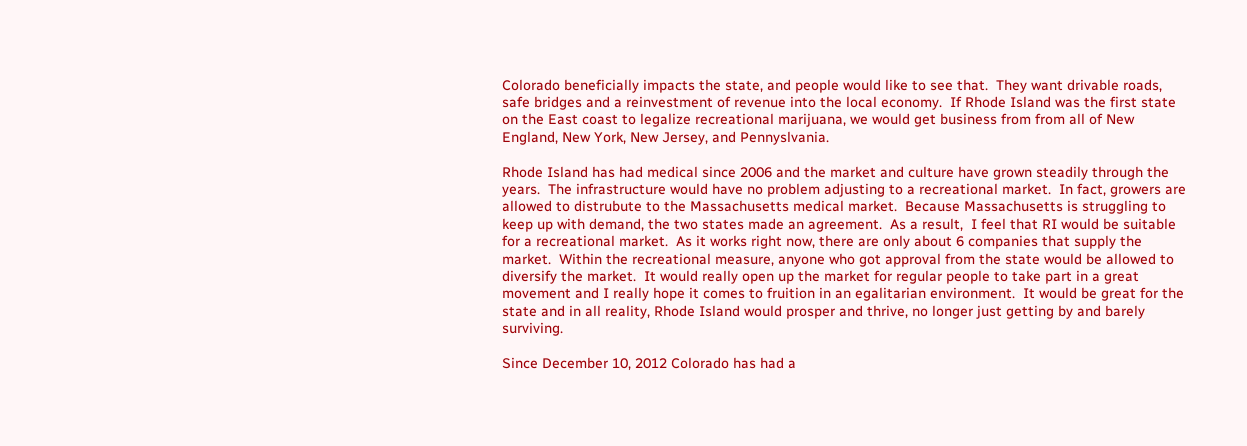Colorado beneficially impacts the state, and people would like to see that.  They want drivable roads, safe bridges and a reinvestment of revenue into the local economy.  If Rhode Island was the first state on the East coast to legalize recreational marijuana, we would get business from from all of New England, New York, New Jersey, and Pennyslvania.

Rhode Island has had medical since 2006 and the market and culture have grown steadily through the years.  The infrastructure would have no problem adjusting to a recreational market.  In fact, growers are allowed to distrubute to the Massachusetts medical market.  Because Massachusetts is struggling to keep up with demand, the two states made an agreement.  As a result,  I feel that RI would be suitable for a recreational market.  As it works right now, there are only about 6 companies that supply the market.  Within the recreational measure, anyone who got approval from the state would be allowed to diversify the market.  It would really open up the market for regular people to take part in a great movement and I really hope it comes to fruition in an egalitarian environment.  It would be great for the state and in all reality, Rhode Island would prosper and thrive, no longer just getting by and barely surviving.

Since December 10, 2012 Colorado has had a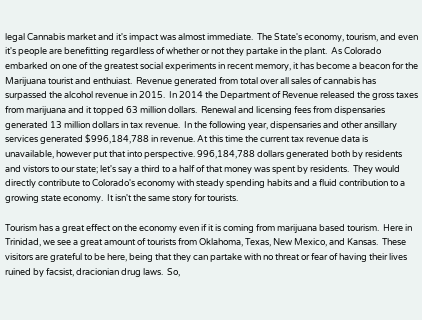legal Cannabis market and it's impact was almost immediate.  The State's economy, tourism, and even it's people are benefitting regardless of whether or not they partake in the plant.  As Colorado embarked on one of the greatest social experiments in recent memory, it has become a beacon for the Marijuana tourist and enthuiast.  Revenue generated from total over all sales of cannabis has surpassed the alcohol revenue in 2015.  In 2014 the Department of Revenue released the gross taxes from marijuana and it topped 63 million dollars.  Renewal and licensing fees from dispensaries generated 13 million dollars in tax revenue.  In the following year, dispensaries and other ansillary services generated $996,184,788 in revenue. At this time the current tax revenue data is unavailable, however put that into perspective. 996,184,788 dollars generated both by residents and vistors to our state; let's say a third to a half of that money was spent by residents.  They would directly contribute to Colorado's economy with steady spending habits and a fluid contribution to a growing state economy.  It isn't the same story for tourists.

Tourism has a great effect on the economy even if it is coming from marijuana based tourism.  Here in Trinidad, we see a great amount of tourists from Oklahoma, Texas, New Mexico, and Kansas.  These visitors are grateful to be here, being that they can partake with no threat or fear of having their lives ruined by facsist, dracionian drug laws.  So,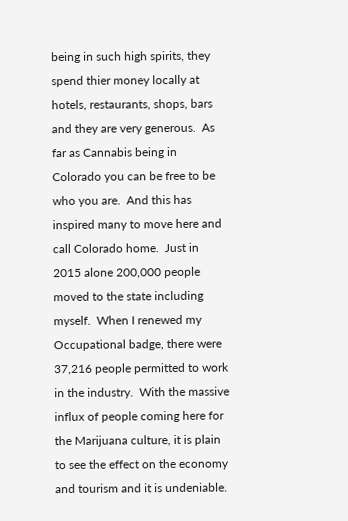being in such high spirits, they spend thier money locally at hotels, restaurants, shops, bars and they are very generous.  As far as Cannabis being in Colorado you can be free to be who you are.  And this has inspired many to move here and call Colorado home.  Just in 2015 alone 200,000 people moved to the state including myself.  When I renewed my Occupational badge, there were 37,216 people permitted to work in the industry.  With the massive influx of people coming here for the Marijuana culture, it is plain to see the effect on the economy and tourism and it is undeniable.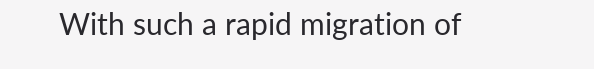With such a rapid migration of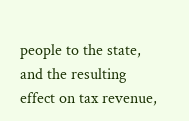people to the state, and the resulting effect on tax revenue,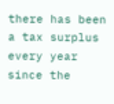there has been a tax surplus every year since the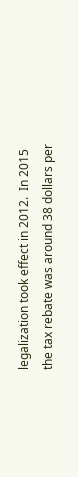legalization took effect in 2012.  In 2015 the tax rebate was around 38 dollars per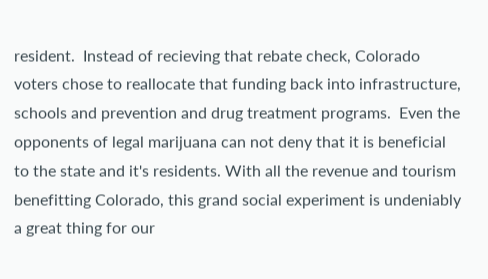resident.  Instead of recieving that rebate check, Colorado voters chose to reallocate that funding back into infrastructure, schools and prevention and drug treatment programs.  Even the opponents of legal marijuana can not deny that it is beneficial to the state and it's residents. With all the revenue and tourism benefitting Colorado, this grand social experiment is undeniably a great thing for our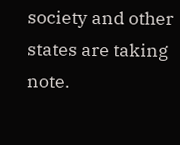society and other states are taking note.